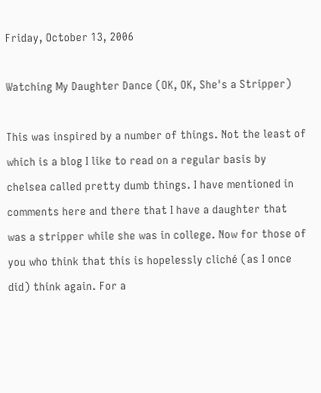Friday, October 13, 2006

Watching My Daughter Dance (OK, OK, She's a Stripper)

This was inspired by a number of things. Not the least of which is a blog I like to read on a regular basis by chelsea called pretty dumb things. I have mentioned in comments here and there that I have a daughter that was a stripper while she was in college. Now for those of you who think that this is hopelessly cliché (as I once did) think again. For a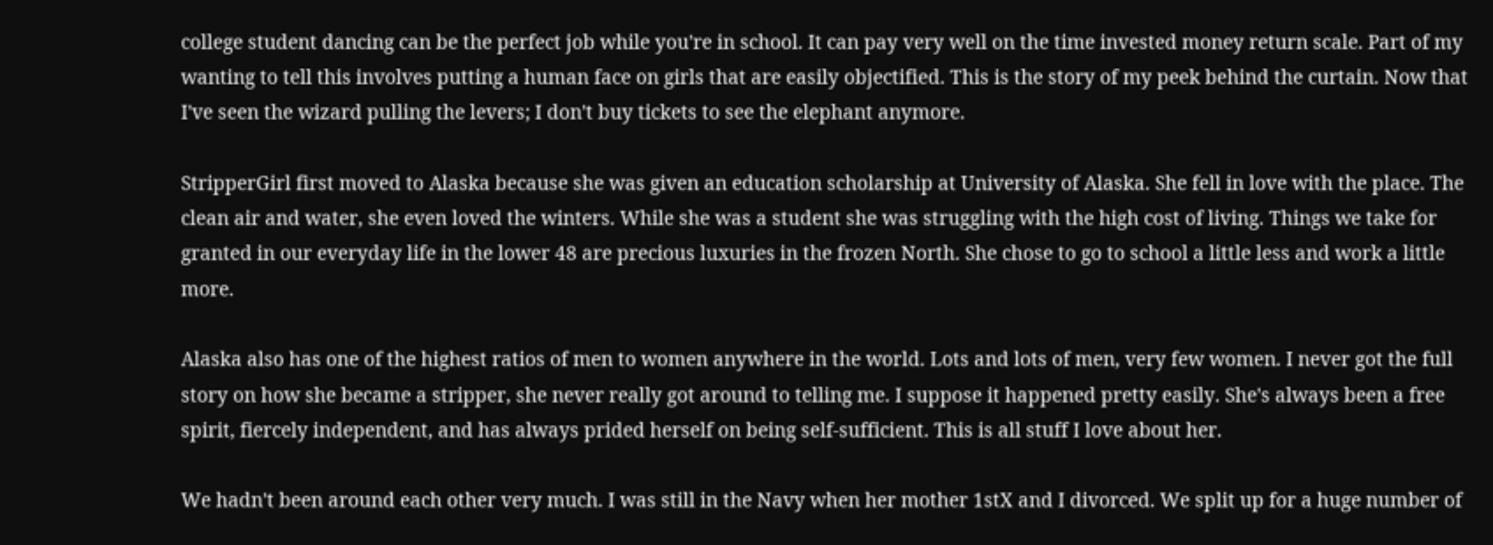college student dancing can be the perfect job while you're in school. It can pay very well on the time invested money return scale. Part of my wanting to tell this involves putting a human face on girls that are easily objectified. This is the story of my peek behind the curtain. Now that I've seen the wizard pulling the levers; I don't buy tickets to see the elephant anymore.

StripperGirl first moved to Alaska because she was given an education scholarship at University of Alaska. She fell in love with the place. The clean air and water, she even loved the winters. While she was a student she was struggling with the high cost of living. Things we take for granted in our everyday life in the lower 48 are precious luxuries in the frozen North. She chose to go to school a little less and work a little more.

Alaska also has one of the highest ratios of men to women anywhere in the world. Lots and lots of men, very few women. I never got the full story on how she became a stripper, she never really got around to telling me. I suppose it happened pretty easily. She's always been a free spirit, fiercely independent, and has always prided herself on being self-sufficient. This is all stuff I love about her.

We hadn't been around each other very much. I was still in the Navy when her mother 1stX and I divorced. We split up for a huge number of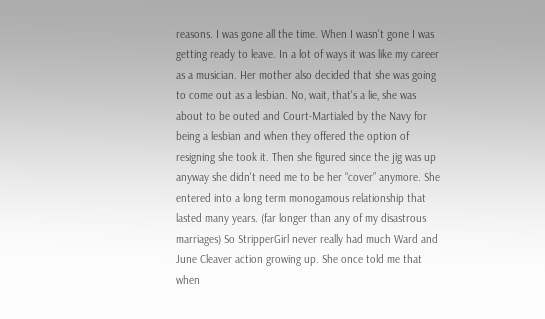reasons. I was gone all the time. When I wasn't gone I was getting ready to leave. In a lot of ways it was like my career as a musician. Her mother also decided that she was going to come out as a lesbian. No, wait, that's a lie, she was about to be outed and Court-Martialed by the Navy for being a lesbian and when they offered the option of resigning she took it. Then she figured since the jig was up anyway she didn't need me to be her “cover” anymore. She entered into a long term monogamous relationship that lasted many years. (far longer than any of my disastrous marriages) So StripperGirl never really had much Ward and June Cleaver action growing up. She once told me that when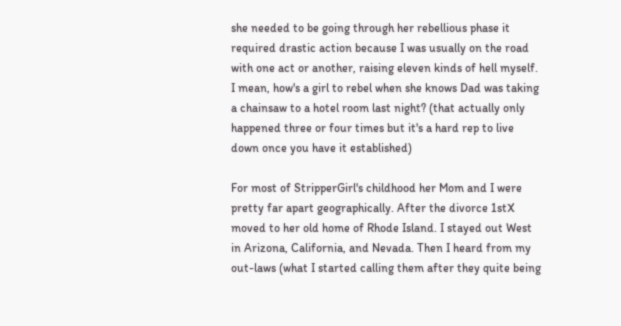she needed to be going through her rebellious phase it required drastic action because I was usually on the road with one act or another, raising eleven kinds of hell myself. I mean, how's a girl to rebel when she knows Dad was taking a chainsaw to a hotel room last night? (that actually only happened three or four times but it's a hard rep to live down once you have it established)

For most of StripperGirl's childhood her Mom and I were pretty far apart geographically. After the divorce 1stX moved to her old home of Rhode Island. I stayed out West in Arizona, California, and Nevada. Then I heard from my out-laws (what I started calling them after they quite being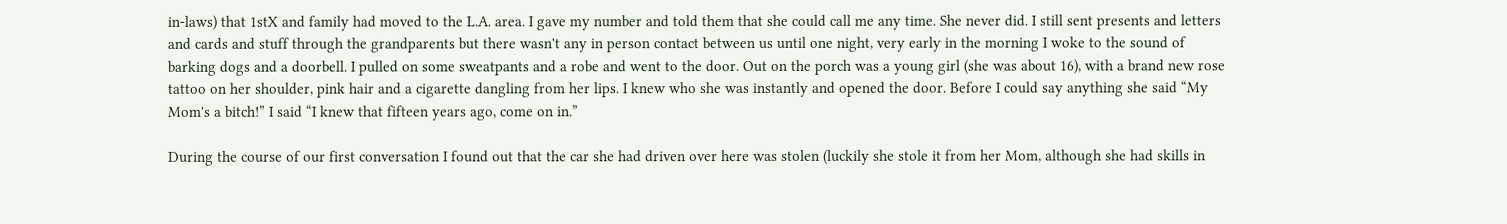in-laws) that 1stX and family had moved to the L.A. area. I gave my number and told them that she could call me any time. She never did. I still sent presents and letters and cards and stuff through the grandparents but there wasn't any in person contact between us until one night, very early in the morning I woke to the sound of barking dogs and a doorbell. I pulled on some sweatpants and a robe and went to the door. Out on the porch was a young girl (she was about 16), with a brand new rose tattoo on her shoulder, pink hair and a cigarette dangling from her lips. I knew who she was instantly and opened the door. Before I could say anything she said “My Mom's a bitch!” I said “I knew that fifteen years ago, come on in.”

During the course of our first conversation I found out that the car she had driven over here was stolen (luckily she stole it from her Mom, although she had skills in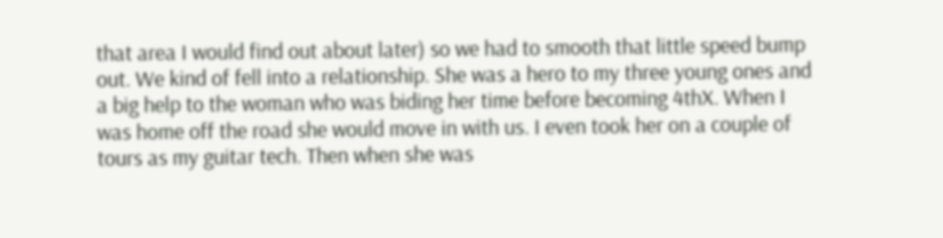that area I would find out about later) so we had to smooth that little speed bump out. We kind of fell into a relationship. She was a hero to my three young ones and a big help to the woman who was biding her time before becoming 4thX. When I was home off the road she would move in with us. I even took her on a couple of tours as my guitar tech. Then when she was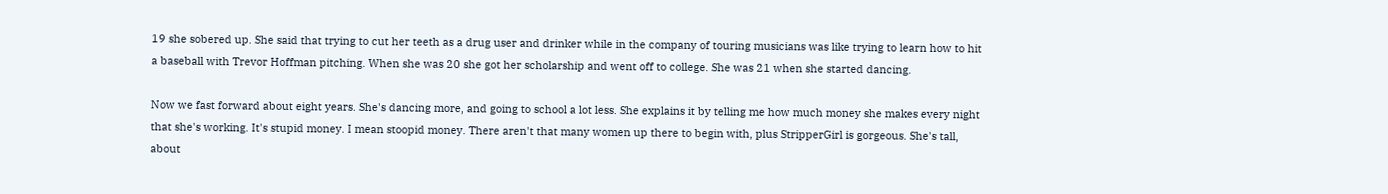19 she sobered up. She said that trying to cut her teeth as a drug user and drinker while in the company of touring musicians was like trying to learn how to hit a baseball with Trevor Hoffman pitching. When she was 20 she got her scholarship and went off to college. She was 21 when she started dancing.

Now we fast forward about eight years. She's dancing more, and going to school a lot less. She explains it by telling me how much money she makes every night that she's working. It's stupid money. I mean stoopid money. There aren't that many women up there to begin with, plus StripperGirl is gorgeous. She's tall, about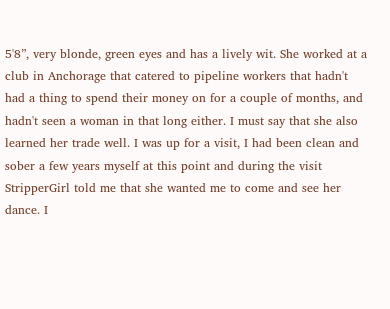5'8”, very blonde, green eyes and has a lively wit. She worked at a club in Anchorage that catered to pipeline workers that hadn't had a thing to spend their money on for a couple of months, and hadn't seen a woman in that long either. I must say that she also learned her trade well. I was up for a visit, I had been clean and sober a few years myself at this point and during the visit StripperGirl told me that she wanted me to come and see her dance. I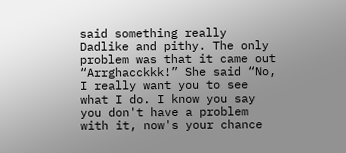said something really Dadlike and pithy. The only problem was that it came out “Arrghacckkk!” She said “No, I really want you to see what I do. I know you say you don't have a problem with it, now's your chance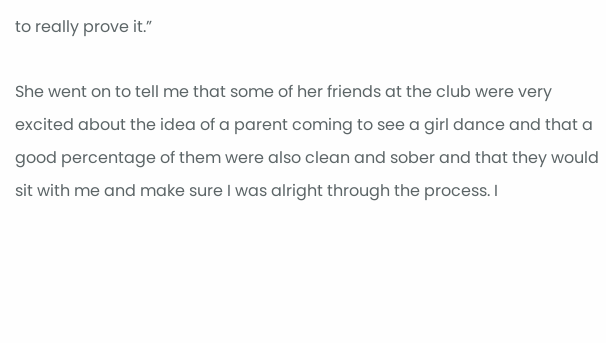to really prove it.”

She went on to tell me that some of her friends at the club were very excited about the idea of a parent coming to see a girl dance and that a good percentage of them were also clean and sober and that they would sit with me and make sure I was alright through the process. I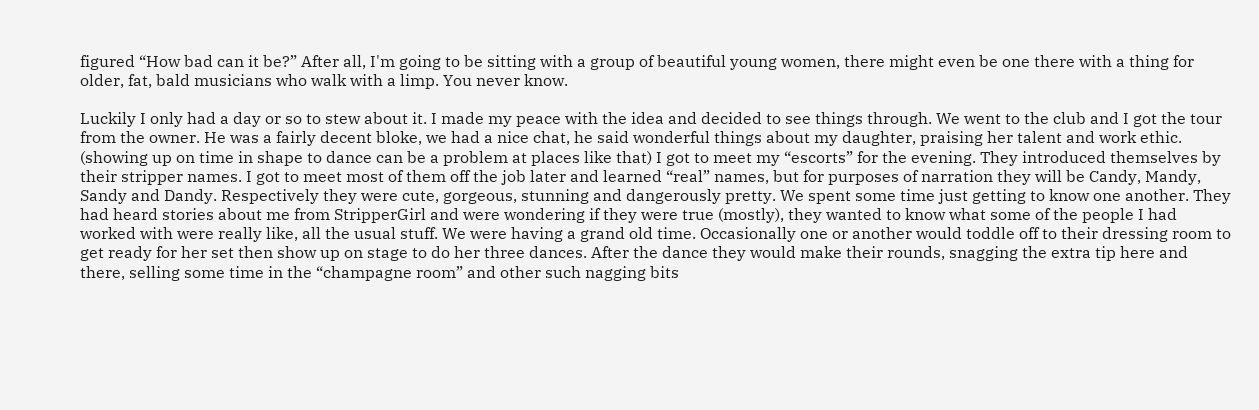figured “How bad can it be?” After all, I'm going to be sitting with a group of beautiful young women, there might even be one there with a thing for older, fat, bald musicians who walk with a limp. You never know.

Luckily I only had a day or so to stew about it. I made my peace with the idea and decided to see things through. We went to the club and I got the tour from the owner. He was a fairly decent bloke, we had a nice chat, he said wonderful things about my daughter, praising her talent and work ethic. (showing up on time in shape to dance can be a problem at places like that) I got to meet my “escorts” for the evening. They introduced themselves by their stripper names. I got to meet most of them off the job later and learned “real” names, but for purposes of narration they will be Candy, Mandy, Sandy and Dandy. Respectively they were cute, gorgeous, stunning and dangerously pretty. We spent some time just getting to know one another. They had heard stories about me from StripperGirl and were wondering if they were true (mostly), they wanted to know what some of the people I had worked with were really like, all the usual stuff. We were having a grand old time. Occasionally one or another would toddle off to their dressing room to get ready for her set then show up on stage to do her three dances. After the dance they would make their rounds, snagging the extra tip here and there, selling some time in the “champagne room” and other such nagging bits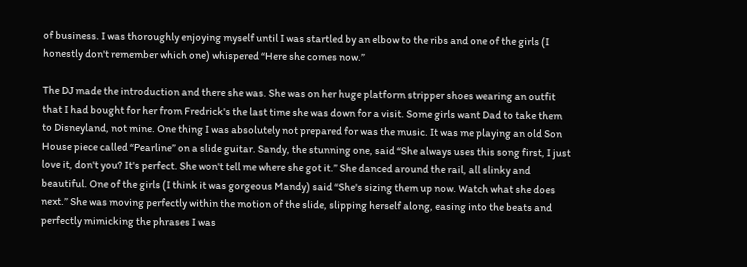of business. I was thoroughly enjoying myself until I was startled by an elbow to the ribs and one of the girls (I honestly don't remember which one) whispered “Here she comes now.”

The DJ made the introduction and there she was. She was on her huge platform stripper shoes wearing an outfit that I had bought for her from Fredrick's the last time she was down for a visit. Some girls want Dad to take them to Disneyland, not mine. One thing I was absolutely not prepared for was the music. It was me playing an old Son House piece called “Pearline” on a slide guitar. Sandy, the stunning one, said “She always uses this song first, I just love it, don't you? It's perfect. She won't tell me where she got it.” She danced around the rail, all slinky and beautiful. One of the girls (I think it was gorgeous Mandy) said “She's sizing them up now. Watch what she does next.” She was moving perfectly within the motion of the slide, slipping herself along, easing into the beats and perfectly mimicking the phrases I was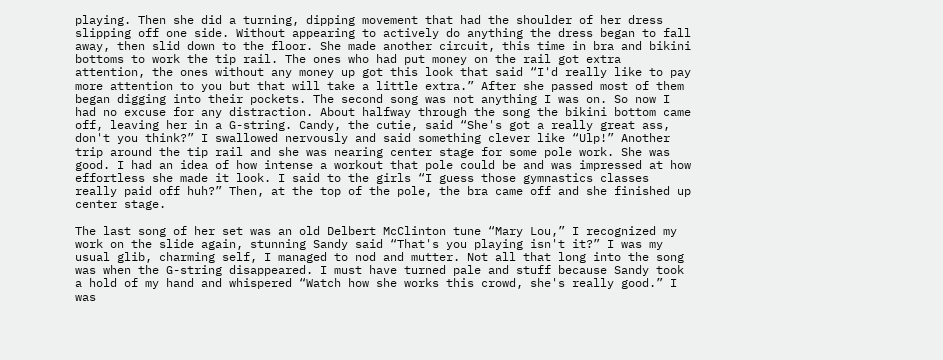playing. Then she did a turning, dipping movement that had the shoulder of her dress slipping off one side. Without appearing to actively do anything the dress began to fall away, then slid down to the floor. She made another circuit, this time in bra and bikini bottoms to work the tip rail. The ones who had put money on the rail got extra attention, the ones without any money up got this look that said “I'd really like to pay more attention to you but that will take a little extra.” After she passed most of them began digging into their pockets. The second song was not anything I was on. So now I had no excuse for any distraction. About halfway through the song the bikini bottom came off, leaving her in a G-string. Candy, the cutie, said “She's got a really great ass, don't you think?” I swallowed nervously and said something clever like “Ulp!” Another trip around the tip rail and she was nearing center stage for some pole work. She was good. I had an idea of how intense a workout that pole could be and was impressed at how effortless she made it look. I said to the girls “I guess those gymnastics classes really paid off huh?” Then, at the top of the pole, the bra came off and she finished up center stage.

The last song of her set was an old Delbert McClinton tune “Mary Lou,” I recognized my work on the slide again, stunning Sandy said “That's you playing isn't it?” I was my usual glib, charming self, I managed to nod and mutter. Not all that long into the song was when the G-string disappeared. I must have turned pale and stuff because Sandy took a hold of my hand and whispered “Watch how she works this crowd, she's really good.” I was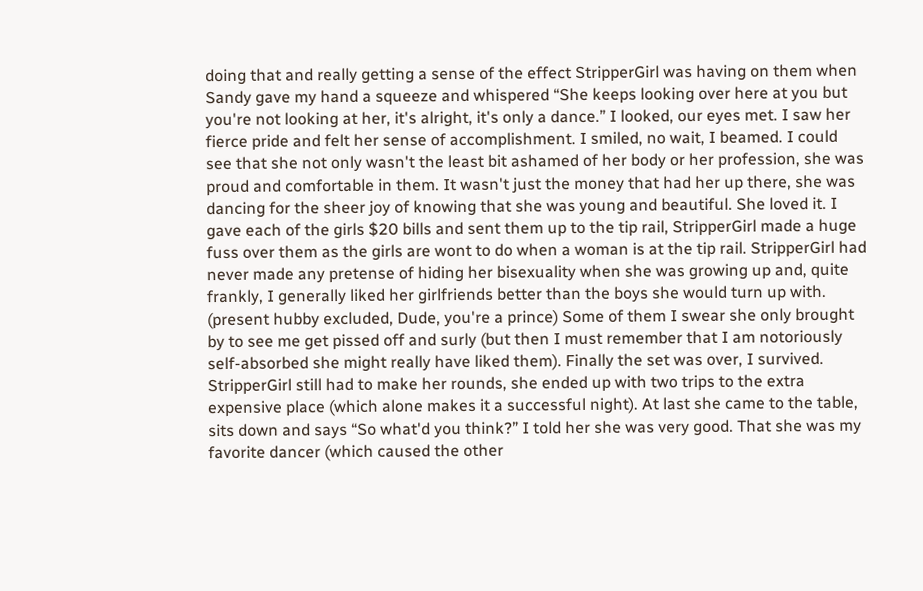doing that and really getting a sense of the effect StripperGirl was having on them when Sandy gave my hand a squeeze and whispered “She keeps looking over here at you but you're not looking at her, it's alright, it's only a dance.” I looked, our eyes met. I saw her fierce pride and felt her sense of accomplishment. I smiled, no wait, I beamed. I could see that she not only wasn't the least bit ashamed of her body or her profession, she was proud and comfortable in them. It wasn't just the money that had her up there, she was dancing for the sheer joy of knowing that she was young and beautiful. She loved it. I gave each of the girls $20 bills and sent them up to the tip rail, StripperGirl made a huge fuss over them as the girls are wont to do when a woman is at the tip rail. StripperGirl had never made any pretense of hiding her bisexuality when she was growing up and, quite frankly, I generally liked her girlfriends better than the boys she would turn up with. (present hubby excluded, Dude, you're a prince) Some of them I swear she only brought by to see me get pissed off and surly (but then I must remember that I am notoriously self-absorbed she might really have liked them). Finally the set was over, I survived. StripperGirl still had to make her rounds, she ended up with two trips to the extra expensive place (which alone makes it a successful night). At last she came to the table, sits down and says “So what'd you think?” I told her she was very good. That she was my favorite dancer (which caused the other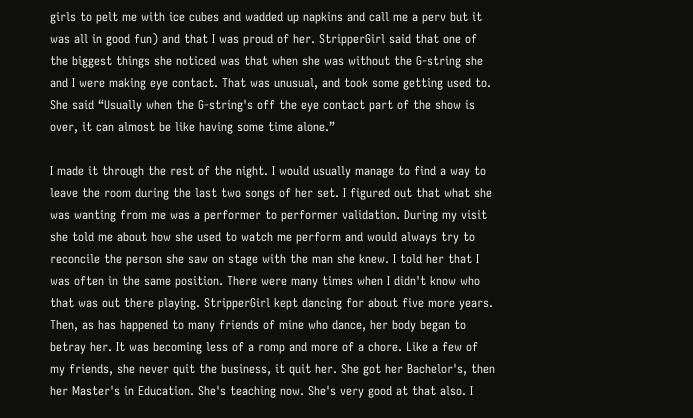girls to pelt me with ice cubes and wadded up napkins and call me a perv but it was all in good fun) and that I was proud of her. StripperGirl said that one of the biggest things she noticed was that when she was without the G-string she and I were making eye contact. That was unusual, and took some getting used to. She said “Usually when the G-string's off the eye contact part of the show is over, it can almost be like having some time alone.”

I made it through the rest of the night. I would usually manage to find a way to leave the room during the last two songs of her set. I figured out that what she was wanting from me was a performer to performer validation. During my visit she told me about how she used to watch me perform and would always try to reconcile the person she saw on stage with the man she knew. I told her that I was often in the same position. There were many times when I didn't know who that was out there playing. StripperGirl kept dancing for about five more years. Then, as has happened to many friends of mine who dance, her body began to betray her. It was becoming less of a romp and more of a chore. Like a few of my friends, she never quit the business, it quit her. She got her Bachelor's, then her Master's in Education. She's teaching now. She's very good at that also. I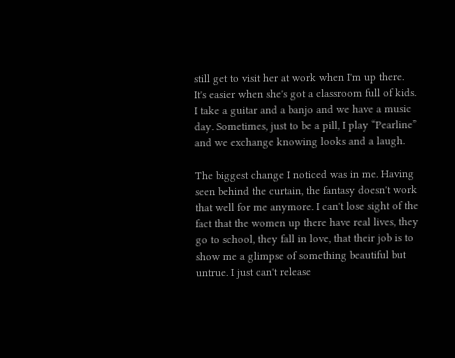still get to visit her at work when I'm up there. It's easier when she's got a classroom full of kids. I take a guitar and a banjo and we have a music day. Sometimes, just to be a pill, I play “Pearline” and we exchange knowing looks and a laugh.

The biggest change I noticed was in me. Having seen behind the curtain, the fantasy doesn't work that well for me anymore. I can't lose sight of the fact that the women up there have real lives, they go to school, they fall in love, that their job is to show me a glimpse of something beautiful but untrue. I just can't release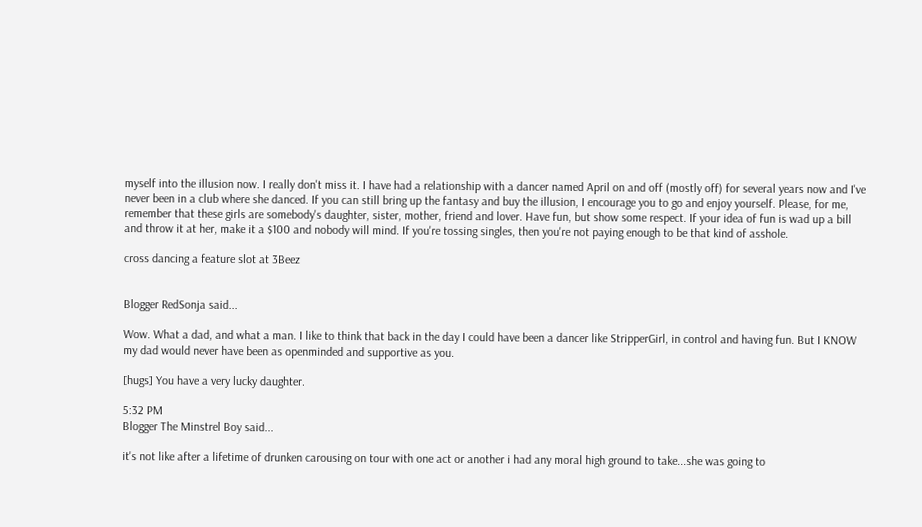myself into the illusion now. I really don't miss it. I have had a relationship with a dancer named April on and off (mostly off) for several years now and I've never been in a club where she danced. If you can still bring up the fantasy and buy the illusion, I encourage you to go and enjoy yourself. Please, for me, remember that these girls are somebody's daughter, sister, mother, friend and lover. Have fun, but show some respect. If your idea of fun is wad up a bill and throw it at her, make it a $100 and nobody will mind. If you're tossing singles, then you're not paying enough to be that kind of asshole.

cross dancing a feature slot at 3Beez


Blogger RedSonja said...

Wow. What a dad, and what a man. I like to think that back in the day I could have been a dancer like StripperGirl, in control and having fun. But I KNOW my dad would never have been as openminded and supportive as you.

[hugs] You have a very lucky daughter.

5:32 PM
Blogger The Minstrel Boy said...

it's not like after a lifetime of drunken carousing on tour with one act or another i had any moral high ground to take...she was going to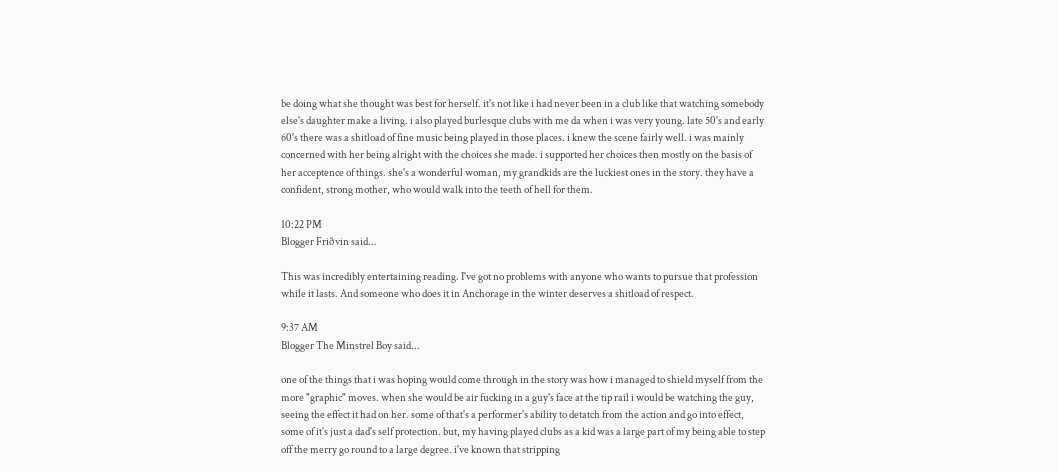be doing what she thought was best for herself. it's not like i had never been in a club like that watching somebody else's daughter make a living. i also played burlesque clubs with me da when i was very young. late 50's and early 60's there was a shitload of fine music being played in those places. i knew the scene fairly well. i was mainly concerned with her being alright with the choices she made. i supported her choices then mostly on the basis of her acceptence of things. she's a wonderful woman, my grandkids are the luckiest ones in the story. they have a confident, strong mother, who would walk into the teeth of hell for them.

10:22 PM
Blogger Friðvin said...

This was incredibly entertaining reading. I've got no problems with anyone who wants to pursue that profession while it lasts. And someone who does it in Anchorage in the winter deserves a shitload of respect.

9:37 AM
Blogger The Minstrel Boy said...

one of the things that i was hoping would come through in the story was how i managed to shield myself from the more "graphic" moves. when she would be air fucking in a guy's face at the tip rail i would be watching the guy, seeing the effect it had on her. some of that's a performer's ability to detatch from the action and go into effect, some of it's just a dad's self protection. but, my having played clubs as a kid was a large part of my being able to step off the merry go round to a large degree. i've known that stripping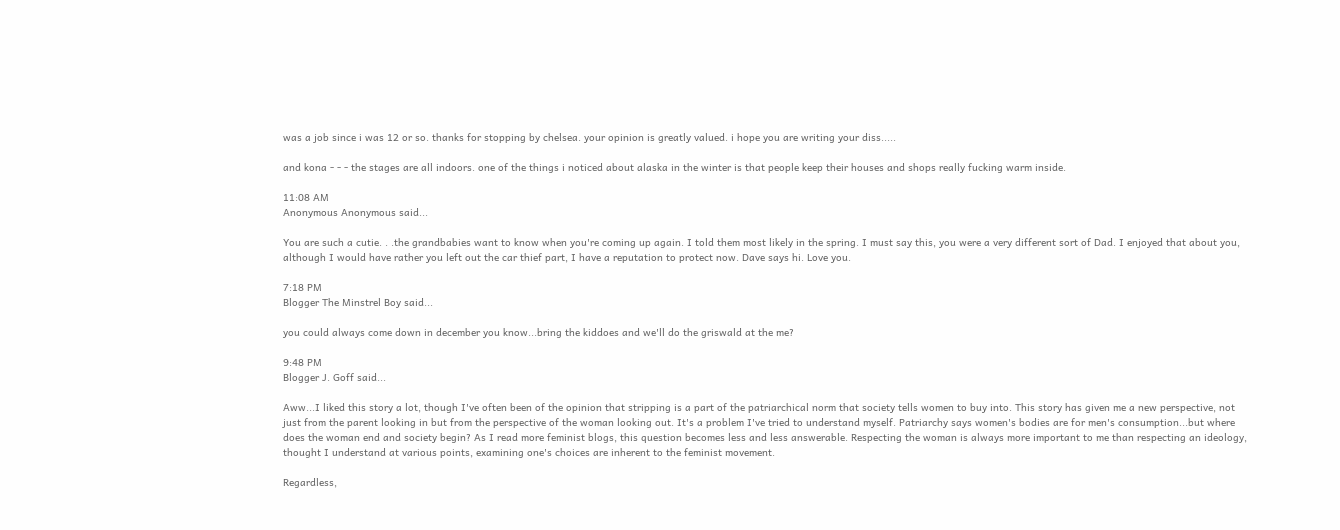was a job since i was 12 or so. thanks for stopping by chelsea. your opinion is greatly valued. i hope you are writing your diss.....

and kona - - - the stages are all indoors. one of the things i noticed about alaska in the winter is that people keep their houses and shops really fucking warm inside.

11:08 AM
Anonymous Anonymous said...

You are such a cutie. . .the grandbabies want to know when you're coming up again. I told them most likely in the spring. I must say this, you were a very different sort of Dad. I enjoyed that about you, although I would have rather you left out the car thief part, I have a reputation to protect now. Dave says hi. Love you.

7:18 PM
Blogger The Minstrel Boy said...

you could always come down in december you know...bring the kiddoes and we'll do the griswald at the me?

9:48 PM
Blogger J. Goff said...

Aww...I liked this story a lot, though I've often been of the opinion that stripping is a part of the patriarchical norm that society tells women to buy into. This story has given me a new perspective, not just from the parent looking in but from the perspective of the woman looking out. It's a problem I've tried to understand myself. Patriarchy says women's bodies are for men's consumption...but where does the woman end and society begin? As I read more feminist blogs, this question becomes less and less answerable. Respecting the woman is always more important to me than respecting an ideology, thought I understand at various points, examining one's choices are inherent to the feminist movement.

Regardless,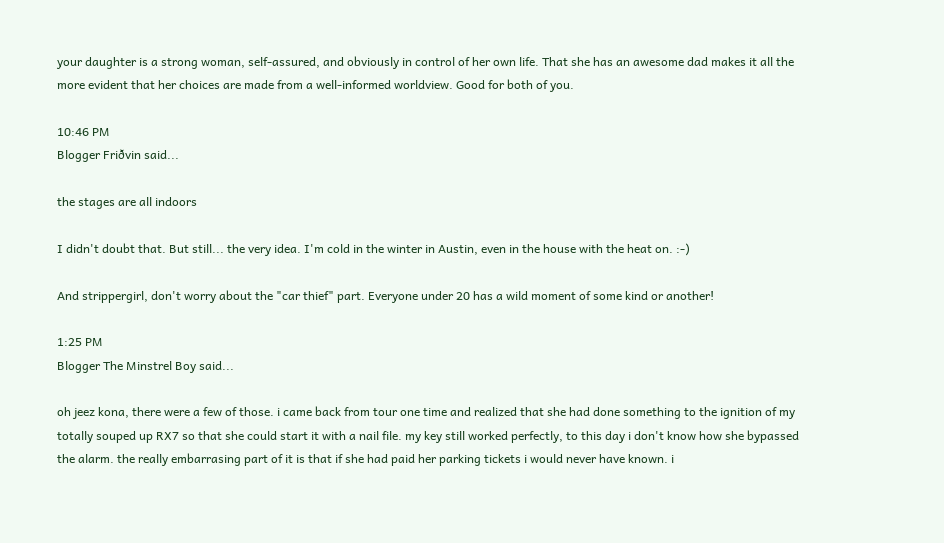your daughter is a strong woman, self-assured, and obviously in control of her own life. That she has an awesome dad makes it all the more evident that her choices are made from a well-informed worldview. Good for both of you.

10:46 PM
Blogger Friðvin said...

the stages are all indoors

I didn't doubt that. But still... the very idea. I'm cold in the winter in Austin, even in the house with the heat on. :-)

And strippergirl, don't worry about the "car thief" part. Everyone under 20 has a wild moment of some kind or another!

1:25 PM
Blogger The Minstrel Boy said...

oh jeez kona, there were a few of those. i came back from tour one time and realized that she had done something to the ignition of my totally souped up RX7 so that she could start it with a nail file. my key still worked perfectly, to this day i don't know how she bypassed the alarm. the really embarrasing part of it is that if she had paid her parking tickets i would never have known. i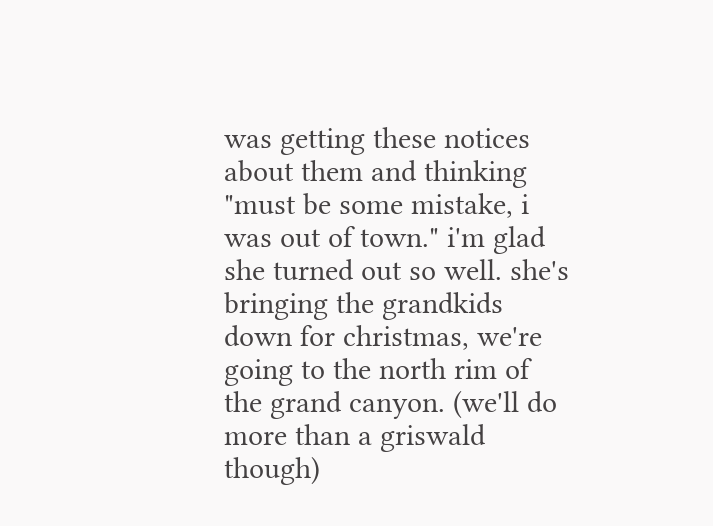was getting these notices about them and thinking "must be some mistake, i was out of town." i'm glad she turned out so well. she's bringing the grandkids down for christmas, we're going to the north rim of the grand canyon. (we'll do more than a griswald though)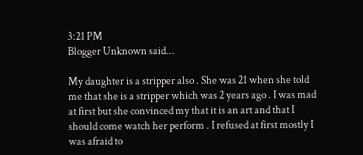3:21 PM
Blogger Unknown said...

My daughter is a stripper also . She was 21 when she told me that she is a stripper which was 2 years ago . I was mad at first but she convinced my that it is an art and that I should come watch her perform . I refused at first mostly I was afraid to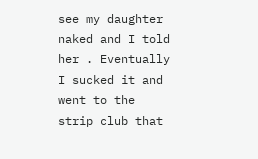see my daughter naked and I told her . Eventually I sucked it and went to the strip club that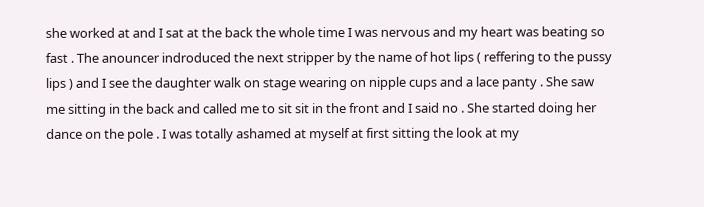she worked at and I sat at the back the whole time I was nervous and my heart was beating so fast . The anouncer indroduced the next stripper by the name of hot lips ( reffering to the pussy lips ) and I see the daughter walk on stage wearing on nipple cups and a lace panty . She saw me sitting in the back and called me to sit sit in the front and I said no . She started doing her dance on the pole . I was totally ashamed at myself at first sitting the look at my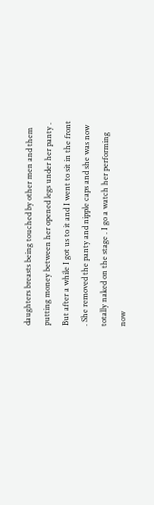daughters breasts being touched by other men and them putting money between her opened legs under her panty . But after a while I got us to it and I went to sit in the front . She removed the panty and nipple caps and she was now totally naked on the stage . I go a watch her performing now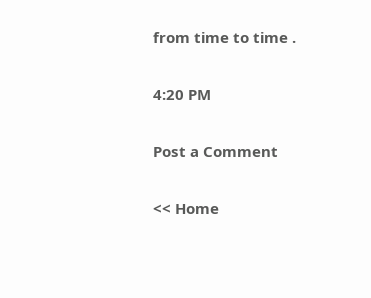from time to time .

4:20 PM

Post a Comment

<< Home